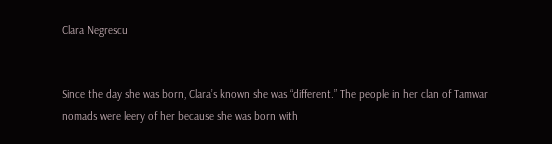Clara Negrescu


Since the day she was born, Clara’s known she was “different.” The people in her clan of Tamwar nomads were leery of her because she was born with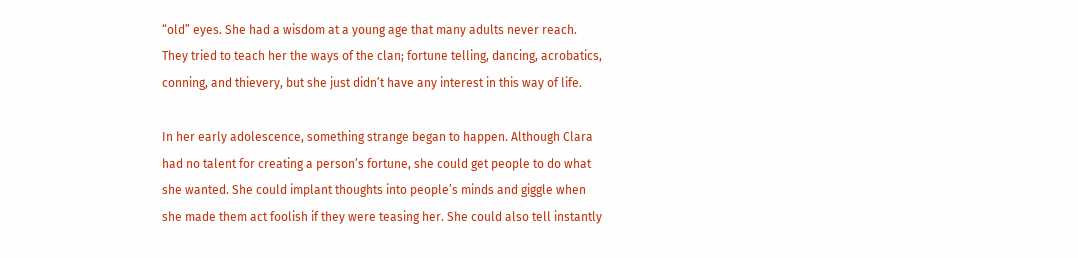“old” eyes. She had a wisdom at a young age that many adults never reach. They tried to teach her the ways of the clan; fortune telling, dancing, acrobatics, conning, and thievery, but she just didn’t have any interest in this way of life.

In her early adolescence, something strange began to happen. Although Clara had no talent for creating a person’s fortune, she could get people to do what she wanted. She could implant thoughts into people’s minds and giggle when she made them act foolish if they were teasing her. She could also tell instantly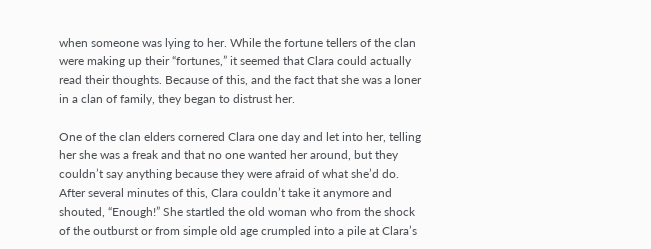when someone was lying to her. While the fortune tellers of the clan were making up their “fortunes,” it seemed that Clara could actually read their thoughts. Because of this, and the fact that she was a loner in a clan of family, they began to distrust her.

One of the clan elders cornered Clara one day and let into her, telling her she was a freak and that no one wanted her around, but they couldn’t say anything because they were afraid of what she’d do. After several minutes of this, Clara couldn’t take it anymore and shouted, “Enough!” She startled the old woman who from the shock of the outburst or from simple old age crumpled into a pile at Clara’s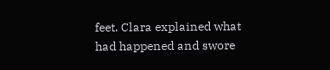feet. Clara explained what had happened and swore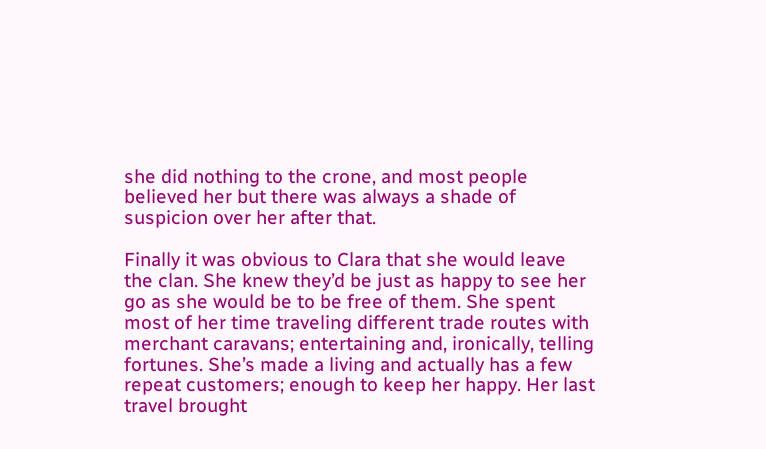she did nothing to the crone, and most people believed her but there was always a shade of suspicion over her after that.

Finally it was obvious to Clara that she would leave the clan. She knew they’d be just as happy to see her go as she would be to be free of them. She spent most of her time traveling different trade routes with merchant caravans; entertaining and, ironically, telling fortunes. She’s made a living and actually has a few repeat customers; enough to keep her happy. Her last travel brought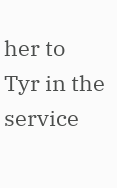her to Tyr in the service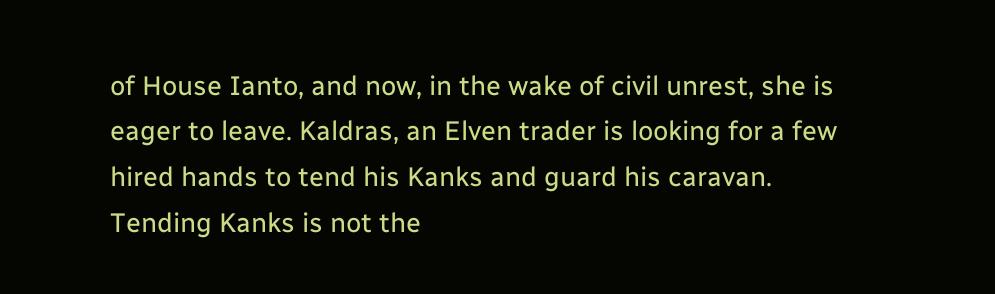of House Ianto, and now, in the wake of civil unrest, she is eager to leave. Kaldras, an Elven trader is looking for a few hired hands to tend his Kanks and guard his caravan. Tending Kanks is not the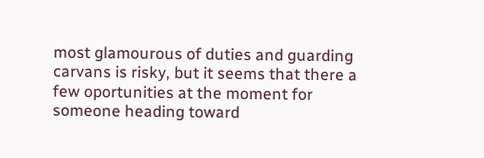most glamourous of duties and guarding carvans is risky, but it seems that there a few oportunities at the moment for someone heading toward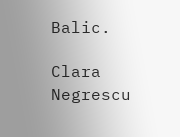Balic.

Clara Negrescu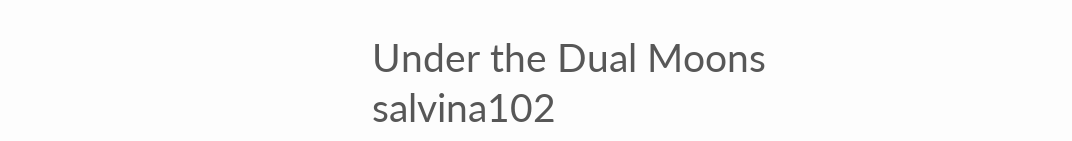Under the Dual Moons salvina102